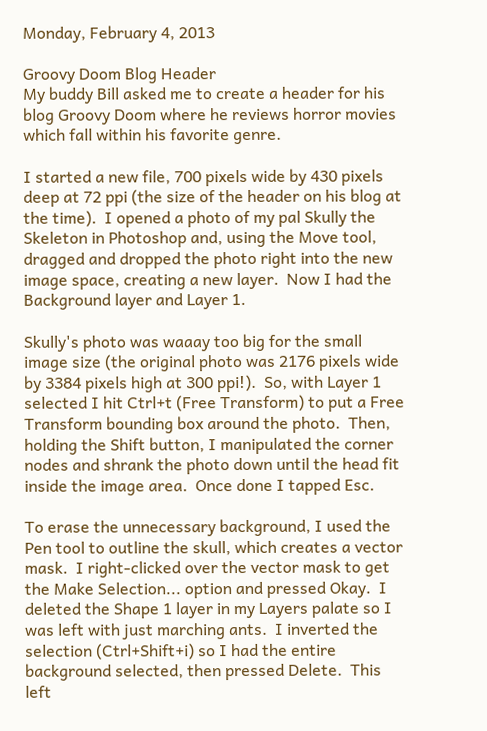Monday, February 4, 2013

Groovy Doom Blog Header
My buddy Bill asked me to create a header for his blog Groovy Doom where he reviews horror movies which fall within his favorite genre.

I started a new file, 700 pixels wide by 430 pixels deep at 72 ppi (the size of the header on his blog at the time).  I opened a photo of my pal Skully the Skeleton in Photoshop and, using the Move tool, dragged and dropped the photo right into the new image space, creating a new layer.  Now I had the Background layer and Layer 1.

Skully's photo was waaay too big for the small image size (the original photo was 2176 pixels wide by 3384 pixels high at 300 ppi!).  So, with Layer 1 selected I hit Ctrl+t (Free Transform) to put a Free Transform bounding box around the photo.  Then, holding the Shift button, I manipulated the corner nodes and shrank the photo down until the head fit inside the image area.  Once done I tapped Esc.

To erase the unnecessary background, I used the Pen tool to outline the skull, which creates a vector mask.  I right-clicked over the vector mask to get the Make Selection... option and pressed Okay.  I deleted the Shape 1 layer in my Layers palate so I was left with just marching ants.  I inverted the selection (Ctrl+Shift+i) so I had the entire background selected, then pressed Delete.  This left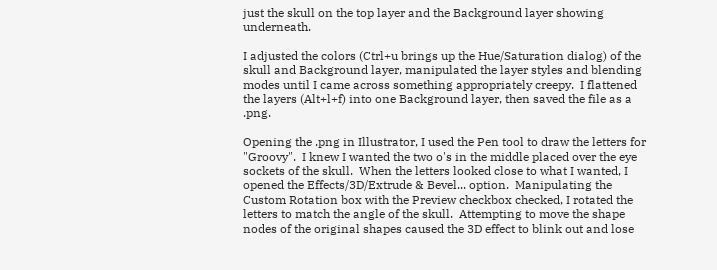just the skull on the top layer and the Background layer showing underneath.

I adjusted the colors (Ctrl+u brings up the Hue/Saturation dialog) of the skull and Background layer, manipulated the layer styles and blending modes until I came across something appropriately creepy.  I flattened the layers (Alt+l+f) into one Background layer, then saved the file as a .png.

Opening the .png in Illustrator, I used the Pen tool to draw the letters for "Groovy".  I knew I wanted the two o's in the middle placed over the eye sockets of the skull.  When the letters looked close to what I wanted, I opened the Effects/3D/Extrude & Bevel... option.  Manipulating the Custom Rotation box with the Preview checkbox checked, I rotated the letters to match the angle of the skull.  Attempting to move the shape nodes of the original shapes caused the 3D effect to blink out and lose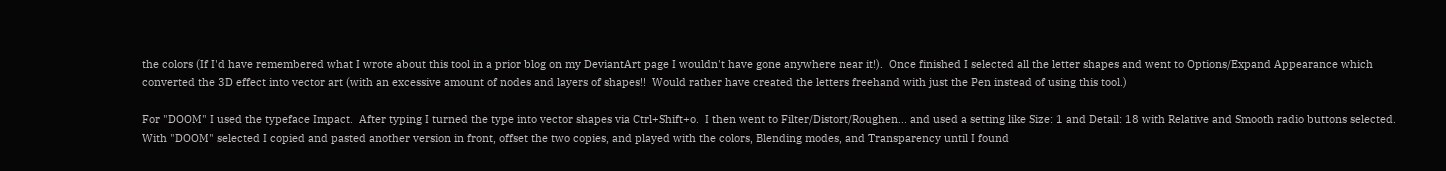the colors (If I'd have remembered what I wrote about this tool in a prior blog on my DeviantArt page I wouldn't have gone anywhere near it!).  Once finished I selected all the letter shapes and went to Options/Expand Appearance which converted the 3D effect into vector art (with an excessive amount of nodes and layers of shapes!!  Would rather have created the letters freehand with just the Pen instead of using this tool.)

For "DOOM" I used the typeface Impact.  After typing I turned the type into vector shapes via Ctrl+Shift+o.  I then went to Filter/Distort/Roughen... and used a setting like Size: 1 and Detail: 18 with Relative and Smooth radio buttons selected.  With "DOOM" selected I copied and pasted another version in front, offset the two copies, and played with the colors, Blending modes, and Transparency until I found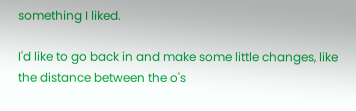something I liked.

I'd like to go back in and make some little changes, like the distance between the o's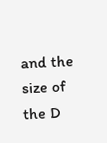and the size of the D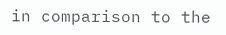in comparison to the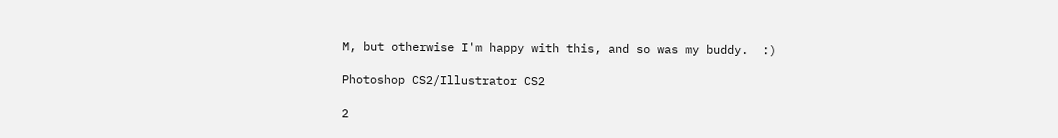M, but otherwise I'm happy with this, and so was my buddy.  :)

Photoshop CS2/Illustrator CS2

2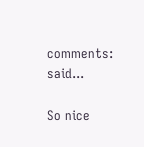comments: said...

So nice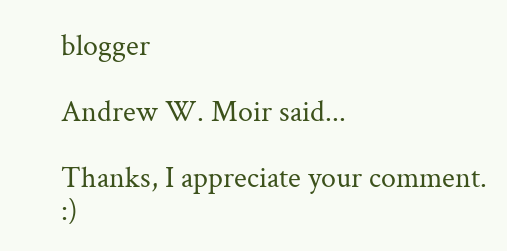blogger

Andrew W. Moir said...

Thanks, I appreciate your comment. :)